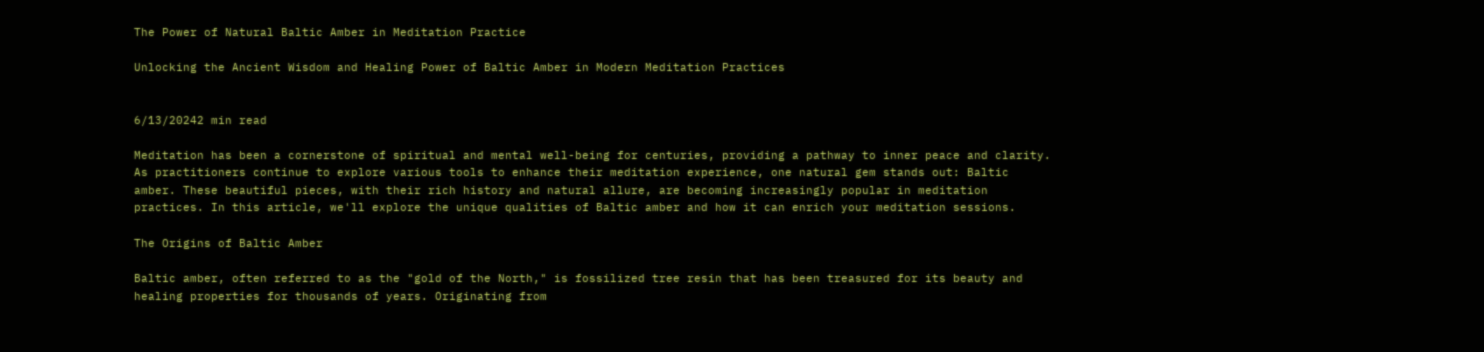The Power of Natural Baltic Amber in Meditation Practice

Unlocking the Ancient Wisdom and Healing Power of Baltic Amber in Modern Meditation Practices


6/13/20242 min read

Meditation has been a cornerstone of spiritual and mental well-being for centuries, providing a pathway to inner peace and clarity. As practitioners continue to explore various tools to enhance their meditation experience, one natural gem stands out: Baltic amber. These beautiful pieces, with their rich history and natural allure, are becoming increasingly popular in meditation practices. In this article, we'll explore the unique qualities of Baltic amber and how it can enrich your meditation sessions.

The Origins of Baltic Amber

Baltic amber, often referred to as the "gold of the North," is fossilized tree resin that has been treasured for its beauty and healing properties for thousands of years. Originating from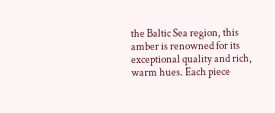the Baltic Sea region, this amber is renowned for its exceptional quality and rich, warm hues. Each piece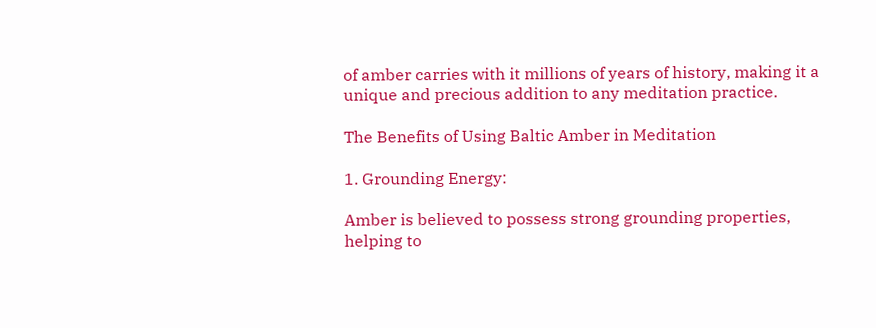of amber carries with it millions of years of history, making it a unique and precious addition to any meditation practice.

The Benefits of Using Baltic Amber in Meditation

1. Grounding Energy:

Amber is believed to possess strong grounding properties, helping to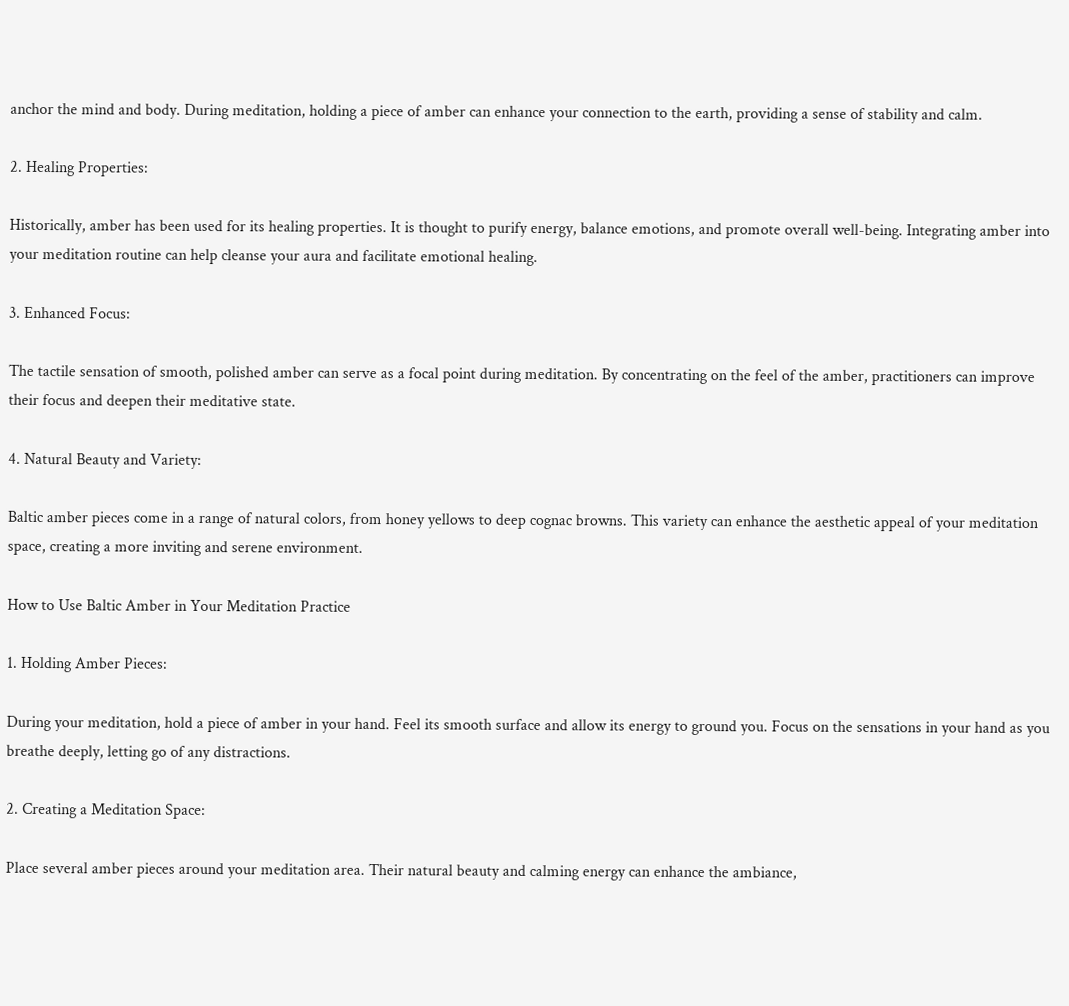anchor the mind and body. During meditation, holding a piece of amber can enhance your connection to the earth, providing a sense of stability and calm.

2. Healing Properties:

Historically, amber has been used for its healing properties. It is thought to purify energy, balance emotions, and promote overall well-being. Integrating amber into your meditation routine can help cleanse your aura and facilitate emotional healing.

3. Enhanced Focus:

The tactile sensation of smooth, polished amber can serve as a focal point during meditation. By concentrating on the feel of the amber, practitioners can improve their focus and deepen their meditative state.

4. Natural Beauty and Variety:

Baltic amber pieces come in a range of natural colors, from honey yellows to deep cognac browns. This variety can enhance the aesthetic appeal of your meditation space, creating a more inviting and serene environment.

How to Use Baltic Amber in Your Meditation Practice

1. Holding Amber Pieces:

During your meditation, hold a piece of amber in your hand. Feel its smooth surface and allow its energy to ground you. Focus on the sensations in your hand as you breathe deeply, letting go of any distractions.

2. Creating a Meditation Space:

Place several amber pieces around your meditation area. Their natural beauty and calming energy can enhance the ambiance,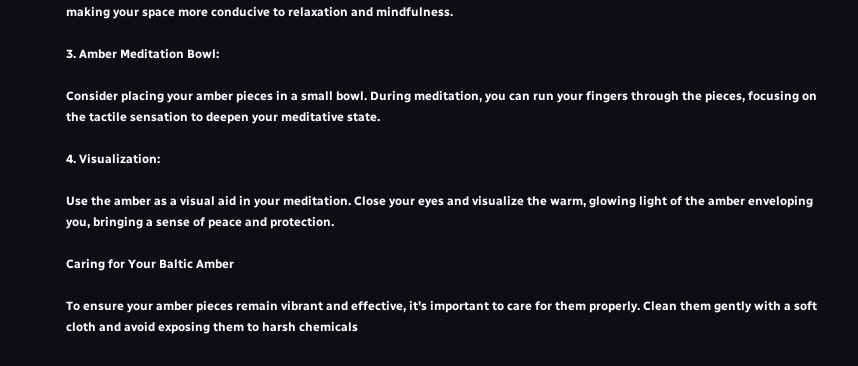making your space more conducive to relaxation and mindfulness.

3. Amber Meditation Bowl:

Consider placing your amber pieces in a small bowl. During meditation, you can run your fingers through the pieces, focusing on the tactile sensation to deepen your meditative state.

4. Visualization:

Use the amber as a visual aid in your meditation. Close your eyes and visualize the warm, glowing light of the amber enveloping you, bringing a sense of peace and protection.

Caring for Your Baltic Amber

To ensure your amber pieces remain vibrant and effective, it's important to care for them properly. Clean them gently with a soft cloth and avoid exposing them to harsh chemicals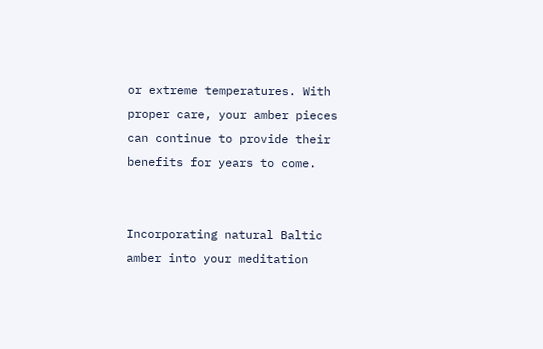or extreme temperatures. With proper care, your amber pieces can continue to provide their benefits for years to come.


Incorporating natural Baltic amber into your meditation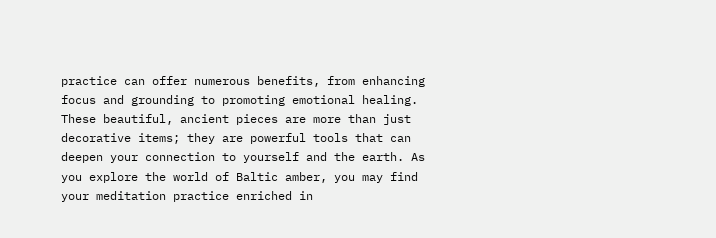practice can offer numerous benefits, from enhancing focus and grounding to promoting emotional healing. These beautiful, ancient pieces are more than just decorative items; they are powerful tools that can deepen your connection to yourself and the earth. As you explore the world of Baltic amber, you may find your meditation practice enriched in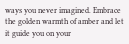ways you never imagined. Embrace the golden warmth of amber and let it guide you on your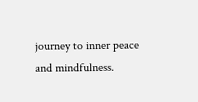journey to inner peace and mindfulness.